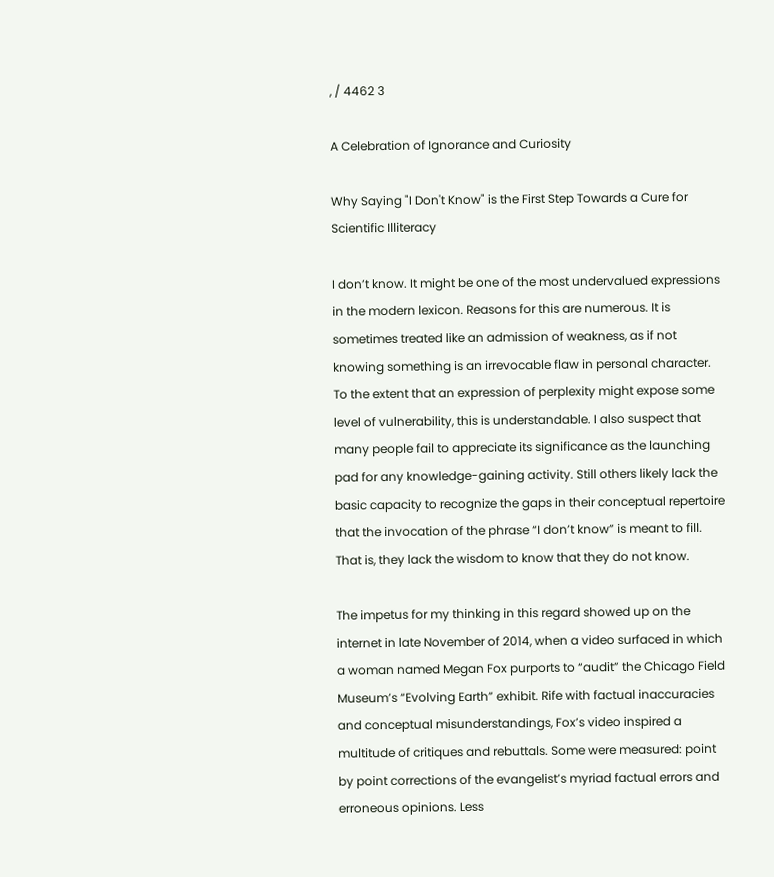, / 4462 3

A Celebration of Ignorance and Curiosity

Why Saying "I Don't Know" is the First Step Towards a Cure for Scientific Illiteracy

I don’t know. It might be one of the most undervalued expressions in the modern lexicon. Reasons for this are numerous. It is sometimes treated like an admission of weakness, as if not knowing something is an irrevocable flaw in personal character. To the extent that an expression of perplexity might expose some level of vulnerability, this is understandable. I also suspect that many people fail to appreciate its significance as the launching pad for any knowledge-gaining activity. Still others likely lack the basic capacity to recognize the gaps in their conceptual repertoire that the invocation of the phrase “I don’t know” is meant to fill. That is, they lack the wisdom to know that they do not know.

The impetus for my thinking in this regard showed up on the internet in late November of 2014, when a video surfaced in which a woman named Megan Fox purports to “audit” the Chicago Field Museum’s “Evolving Earth” exhibit. Rife with factual inaccuracies and conceptual misunderstandings, Fox’s video inspired a multitude of critiques and rebuttals. Some were measured: point by point corrections of the evangelist’s myriad factual errors and erroneous opinions. Less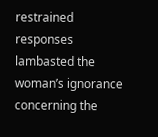restrained responses lambasted the woman’s ignorance concerning the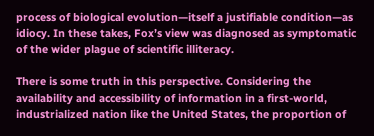process of biological evolution—itself a justifiable condition—as idiocy. In these takes, Fox’s view was diagnosed as symptomatic of the wider plague of scientific illiteracy.

There is some truth in this perspective. Considering the availability and accessibility of information in a first-world, industrialized nation like the United States, the proportion of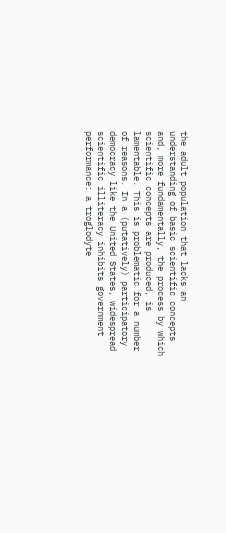the adult population that lacks an understanding of basic scientific concepts and, more fundamentally, the process by which scientific concepts are produced, is lamentable. This is problematic for a number of reasons. In a (putatively) participatory democracy like the United States, widespread scientific illiteracy inhibits government performance: a troglodyte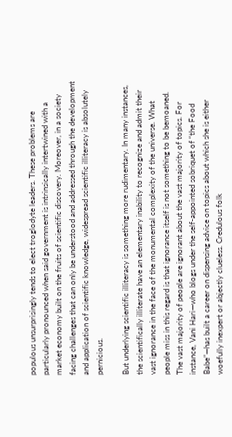populous unsurprisingly tends to elect troglodyte leaders. These problems are particularly pronounced when said government is intrinsically intertwined with a market economy built on the fruits of scientific discovery. Moreover, in a society facing challenges that can only be understood and addressed through the development and application of scientific knowledge, widespread scientific illiteracy is absolutely pernicious.

But underlying scientific illiteracy is something more rudimentary. In many instances, the scientifically illiterate have an elementary inability to recognize and admit their vast ignorance in the face of the monumental complexity of the universe. What people miss in this regard is that ignorance itself is not something to be bemoaned. The vast majority of people are ignorant about the vast majority of topics. For instance, Vani Hari—who blogs under the self-appointed sobriquet of “the Food Babe”—has built a career on dispensing advice on topics about which she is either woefully inexpert or abjectly clueless. Credulous folk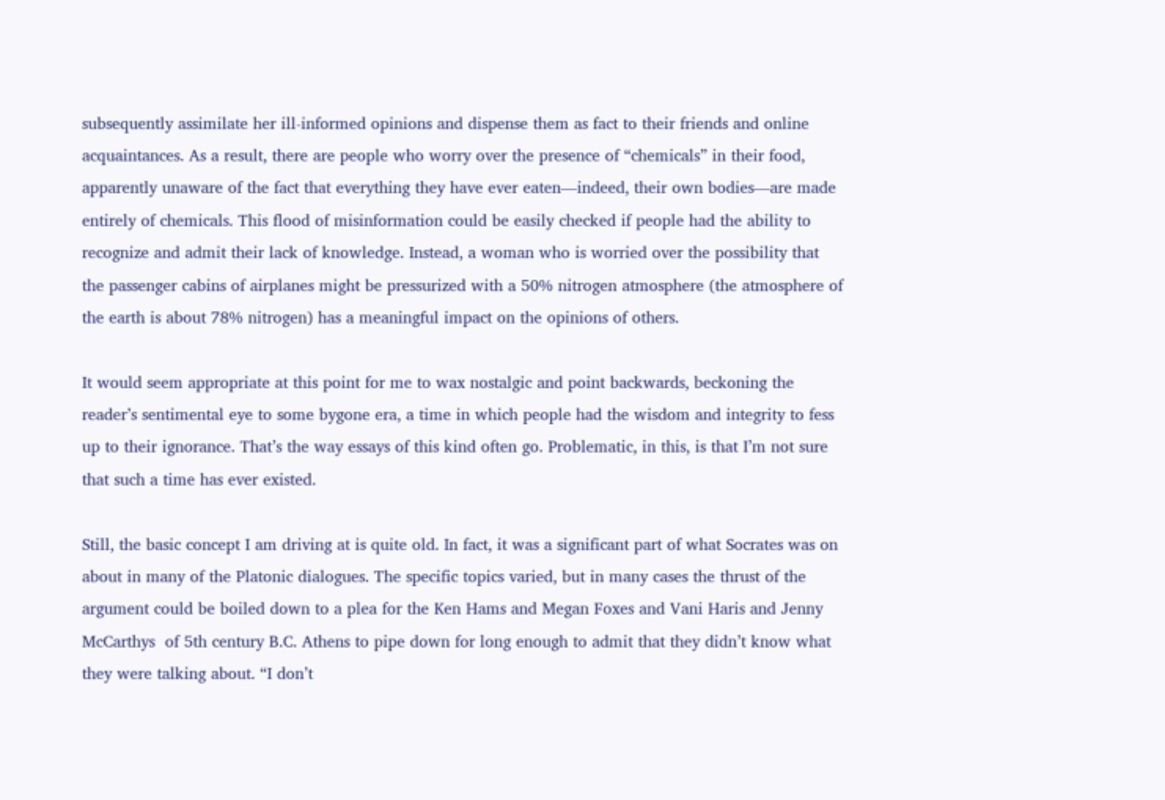subsequently assimilate her ill-informed opinions and dispense them as fact to their friends and online acquaintances. As a result, there are people who worry over the presence of “chemicals” in their food, apparently unaware of the fact that everything they have ever eaten—indeed, their own bodies—are made entirely of chemicals. This flood of misinformation could be easily checked if people had the ability to recognize and admit their lack of knowledge. Instead, a woman who is worried over the possibility that the passenger cabins of airplanes might be pressurized with a 50% nitrogen atmosphere (the atmosphere of the earth is about 78% nitrogen) has a meaningful impact on the opinions of others.

It would seem appropriate at this point for me to wax nostalgic and point backwards, beckoning the reader’s sentimental eye to some bygone era, a time in which people had the wisdom and integrity to fess up to their ignorance. That’s the way essays of this kind often go. Problematic, in this, is that I’m not sure that such a time has ever existed.

Still, the basic concept I am driving at is quite old. In fact, it was a significant part of what Socrates was on about in many of the Platonic dialogues. The specific topics varied, but in many cases the thrust of the argument could be boiled down to a plea for the Ken Hams and Megan Foxes and Vani Haris and Jenny McCarthys  of 5th century B.C. Athens to pipe down for long enough to admit that they didn’t know what they were talking about. “I don’t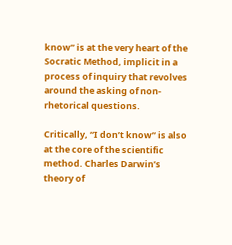know” is at the very heart of the Socratic Method, implicit in a process of inquiry that revolves around the asking of non-rhetorical questions.

Critically, “I don’t know” is also at the core of the scientific method. Charles Darwin’s theory of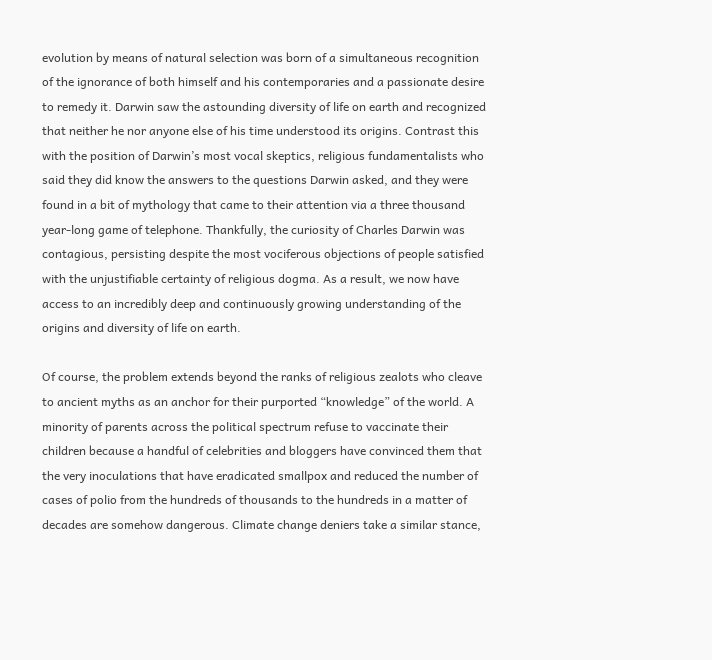evolution by means of natural selection was born of a simultaneous recognition of the ignorance of both himself and his contemporaries and a passionate desire to remedy it. Darwin saw the astounding diversity of life on earth and recognized that neither he nor anyone else of his time understood its origins. Contrast this with the position of Darwin’s most vocal skeptics, religious fundamentalists who said they did know the answers to the questions Darwin asked, and they were found in a bit of mythology that came to their attention via a three thousand year-long game of telephone. Thankfully, the curiosity of Charles Darwin was contagious, persisting despite the most vociferous objections of people satisfied with the unjustifiable certainty of religious dogma. As a result, we now have access to an incredibly deep and continuously growing understanding of the origins and diversity of life on earth.

Of course, the problem extends beyond the ranks of religious zealots who cleave to ancient myths as an anchor for their purported “knowledge” of the world. A minority of parents across the political spectrum refuse to vaccinate their children because a handful of celebrities and bloggers have convinced them that the very inoculations that have eradicated smallpox and reduced the number of cases of polio from the hundreds of thousands to the hundreds in a matter of decades are somehow dangerous. Climate change deniers take a similar stance,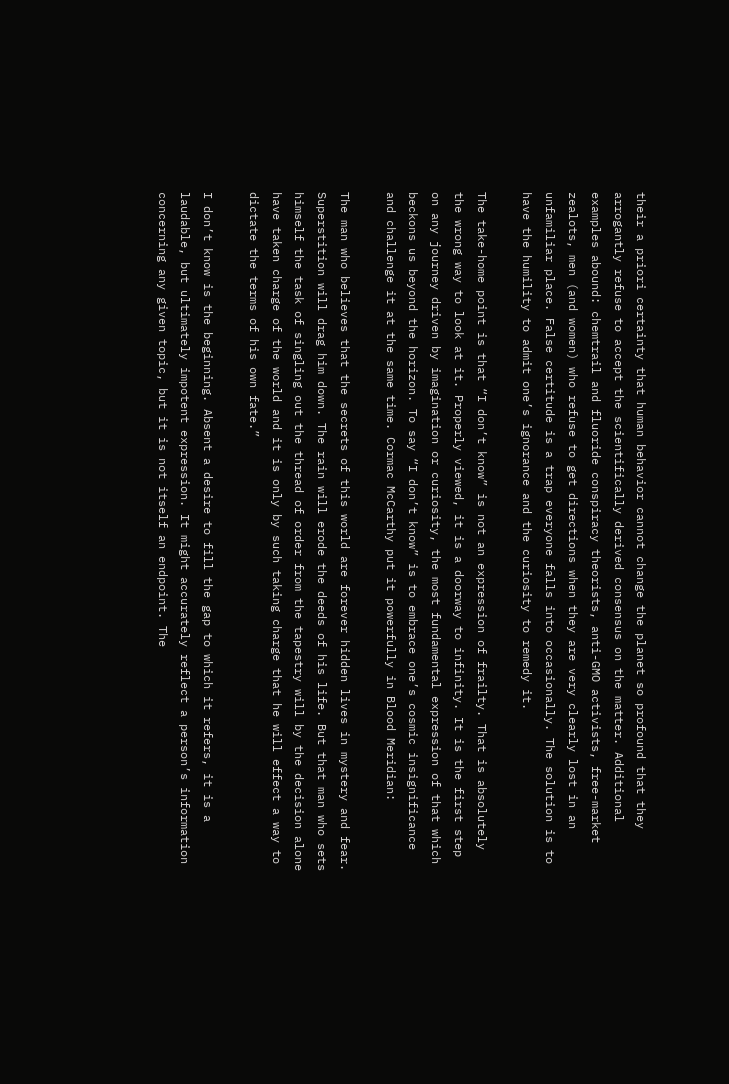their a priori certainty that human behavior cannot change the planet so profound that they arrogantly refuse to accept the scientifically derived consensus on the matter. Additional examples abound: chemtrail and fluoride conspiracy theorists, anti-GMO activists, free-market zealots, men (and women) who refuse to get directions when they are very clearly lost in an unfamiliar place. False certitude is a trap everyone falls into occasionally. The solution is to have the humility to admit one’s ignorance and the curiosity to remedy it.

The take-home point is that “I don’t know” is not an expression of frailty. That is absolutely the wrong way to look at it. Properly viewed, it is a doorway to infinity. It is the first step on any journey driven by imagination or curiosity, the most fundamental expression of that which beckons us beyond the horizon. To say “I don’t know” is to embrace one’s cosmic insignificance and challenge it at the same time. Cormac McCarthy put it powerfully in Blood Meridian:

The man who believes that the secrets of this world are forever hidden lives in mystery and fear. Superstition will drag him down. The rain will erode the deeds of his life. But that man who sets himself the task of singling out the thread of order from the tapestry will by the decision alone have taken charge of the world and it is only by such taking charge that he will effect a way to dictate the terms of his own fate.”

I don’t know is the beginning. Absent a desire to fill the gap to which it refers, it is a laudable, but ultimately impotent expression. It might accurately reflect a person’s information concerning any given topic, but it is not itself an endpoint. The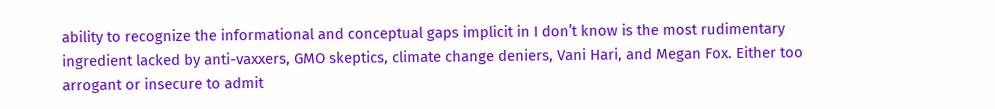ability to recognize the informational and conceptual gaps implicit in I don’t know is the most rudimentary ingredient lacked by anti-vaxxers, GMO skeptics, climate change deniers, Vani Hari, and Megan Fox. Either too arrogant or insecure to admit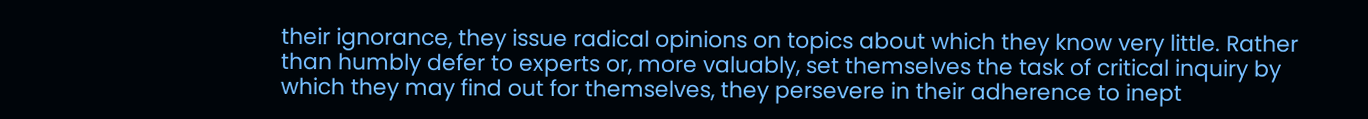their ignorance, they issue radical opinions on topics about which they know very little. Rather than humbly defer to experts or, more valuably, set themselves the task of critical inquiry by which they may find out for themselves, they persevere in their adherence to inept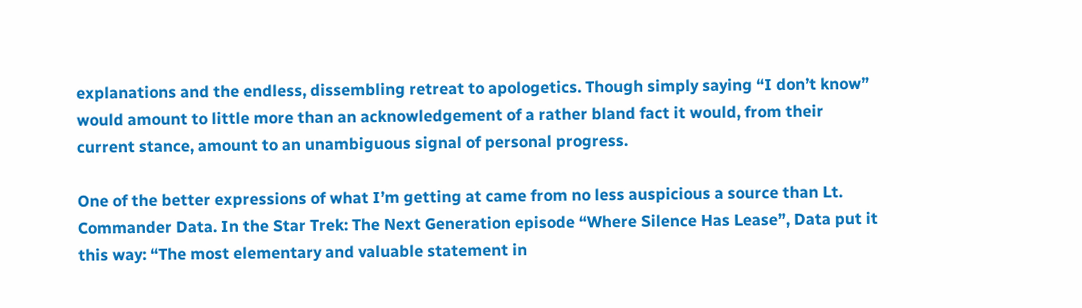explanations and the endless, dissembling retreat to apologetics. Though simply saying “I don’t know” would amount to little more than an acknowledgement of a rather bland fact it would, from their current stance, amount to an unambiguous signal of personal progress.

One of the better expressions of what I’m getting at came from no less auspicious a source than Lt. Commander Data. In the Star Trek: The Next Generation episode “Where Silence Has Lease”, Data put it this way: “The most elementary and valuable statement in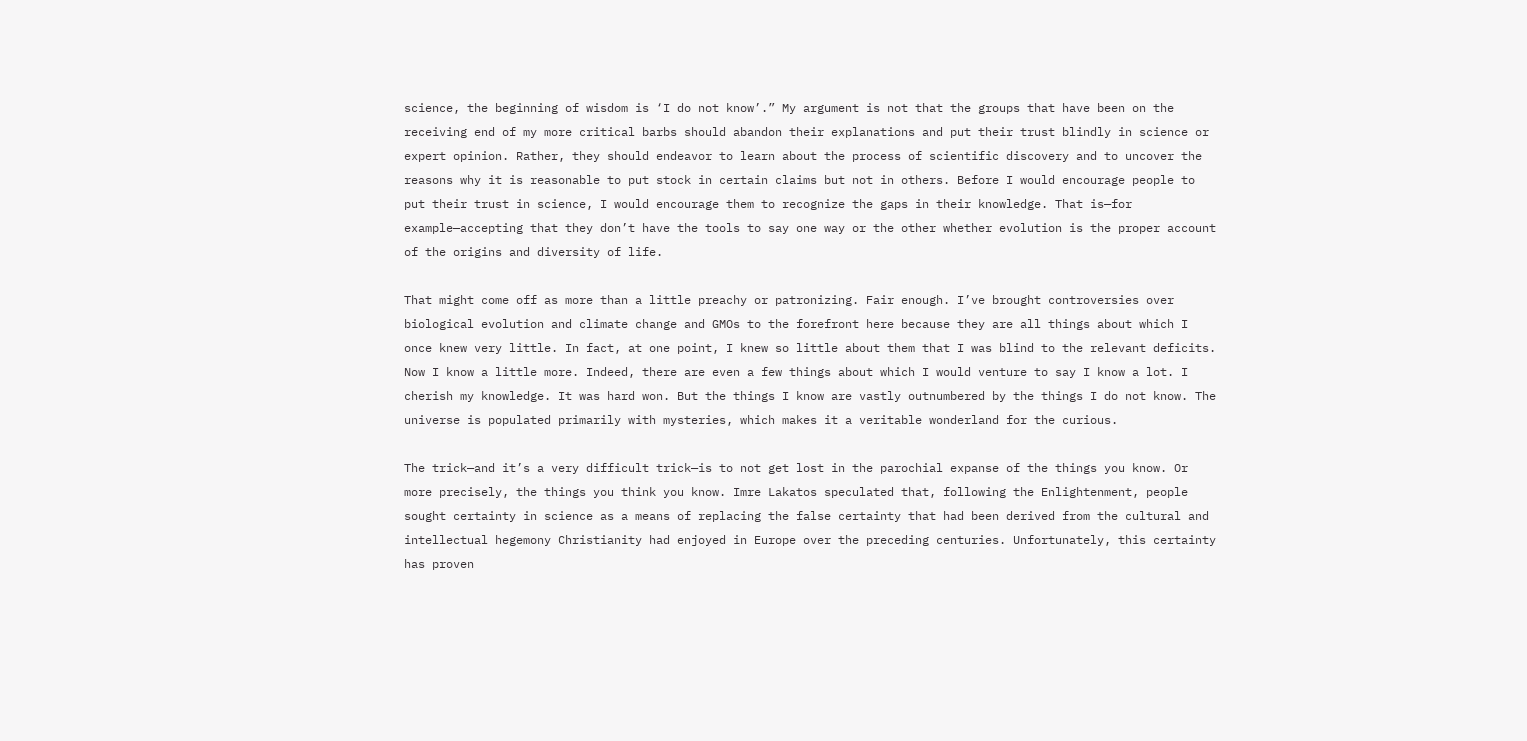science, the beginning of wisdom is ‘I do not know’.” My argument is not that the groups that have been on the receiving end of my more critical barbs should abandon their explanations and put their trust blindly in science or expert opinion. Rather, they should endeavor to learn about the process of scientific discovery and to uncover the reasons why it is reasonable to put stock in certain claims but not in others. Before I would encourage people to put their trust in science, I would encourage them to recognize the gaps in their knowledge. That is—for example—accepting that they don’t have the tools to say one way or the other whether evolution is the proper account of the origins and diversity of life.

That might come off as more than a little preachy or patronizing. Fair enough. I’ve brought controversies over biological evolution and climate change and GMOs to the forefront here because they are all things about which I once knew very little. In fact, at one point, I knew so little about them that I was blind to the relevant deficits. Now I know a little more. Indeed, there are even a few things about which I would venture to say I know a lot. I cherish my knowledge. It was hard won. But the things I know are vastly outnumbered by the things I do not know. The universe is populated primarily with mysteries, which makes it a veritable wonderland for the curious.

The trick—and it’s a very difficult trick—is to not get lost in the parochial expanse of the things you know. Or more precisely, the things you think you know. Imre Lakatos speculated that, following the Enlightenment, people sought certainty in science as a means of replacing the false certainty that had been derived from the cultural and intellectual hegemony Christianity had enjoyed in Europe over the preceding centuries. Unfortunately, this certainty has proven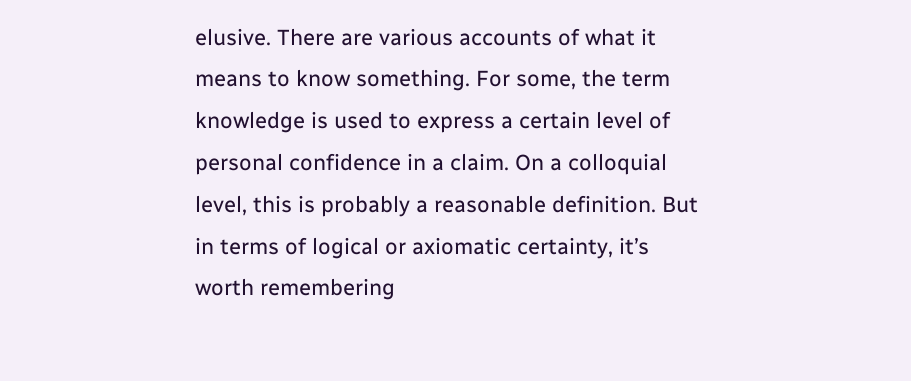elusive. There are various accounts of what it means to know something. For some, the term knowledge is used to express a certain level of personal confidence in a claim. On a colloquial level, this is probably a reasonable definition. But in terms of logical or axiomatic certainty, it’s worth remembering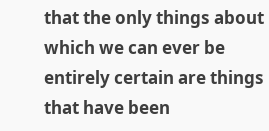that the only things about which we can ever be entirely certain are things that have been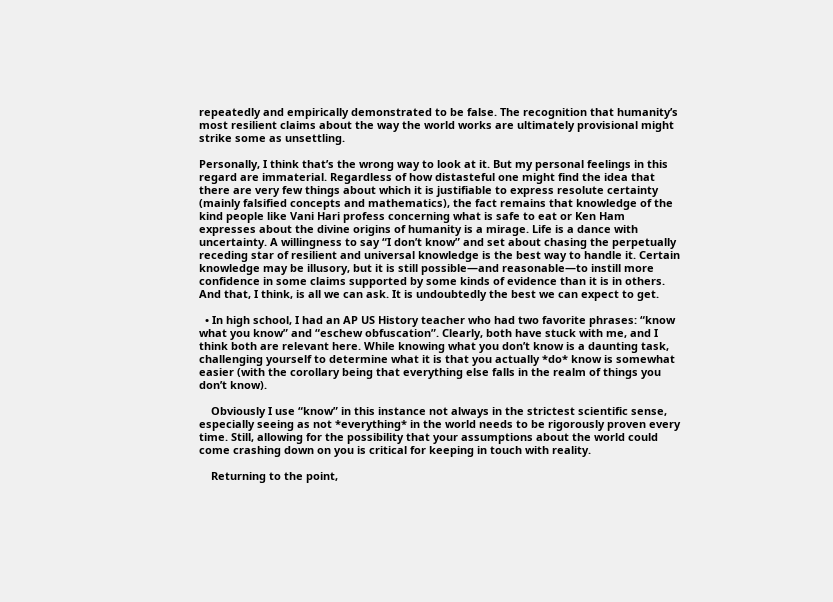repeatedly and empirically demonstrated to be false. The recognition that humanity’s most resilient claims about the way the world works are ultimately provisional might strike some as unsettling.

Personally, I think that’s the wrong way to look at it. But my personal feelings in this regard are immaterial. Regardless of how distasteful one might find the idea that there are very few things about which it is justifiable to express resolute certainty (mainly falsified concepts and mathematics), the fact remains that knowledge of the kind people like Vani Hari profess concerning what is safe to eat or Ken Ham expresses about the divine origins of humanity is a mirage. Life is a dance with uncertainty. A willingness to say “I don’t know” and set about chasing the perpetually receding star of resilient and universal knowledge is the best way to handle it. Certain knowledge may be illusory, but it is still possible—and reasonable—to instill more confidence in some claims supported by some kinds of evidence than it is in others. And that, I think, is all we can ask. It is undoubtedly the best we can expect to get.

  • In high school, I had an AP US History teacher who had two favorite phrases: “know what you know” and “eschew obfuscation”. Clearly, both have stuck with me, and I think both are relevant here. While knowing what you don’t know is a daunting task, challenging yourself to determine what it is that you actually *do* know is somewhat easier (with the corollary being that everything else falls in the realm of things you don’t know).

    Obviously I use “know” in this instance not always in the strictest scientific sense, especially seeing as not *everything* in the world needs to be rigorously proven every time. Still, allowing for the possibility that your assumptions about the world could come crashing down on you is critical for keeping in touch with reality.

    Returning to the point,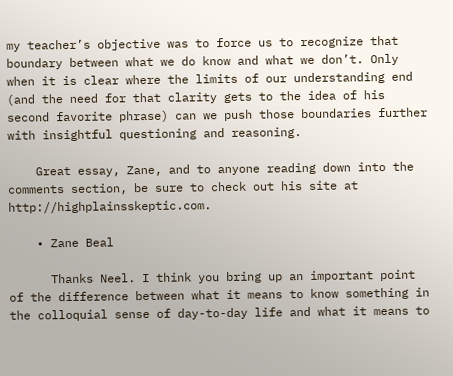my teacher’s objective was to force us to recognize that boundary between what we do know and what we don’t. Only when it is clear where the limits of our understanding end (and the need for that clarity gets to the idea of his second favorite phrase) can we push those boundaries further with insightful questioning and reasoning.

    Great essay, Zane, and to anyone reading down into the comments section, be sure to check out his site at http://highplainsskeptic.com.

    • Zane Beal

      Thanks Neel. I think you bring up an important point of the difference between what it means to know something in the colloquial sense of day-to-day life and what it means to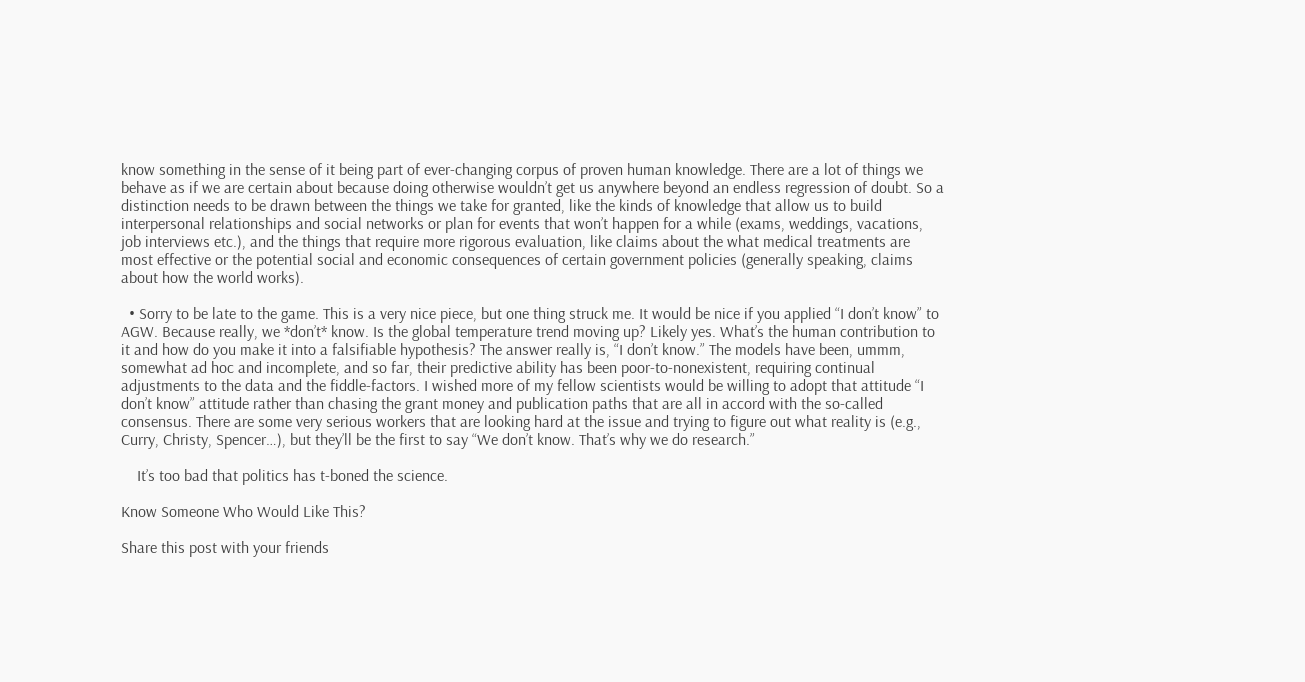know something in the sense of it being part of ever-changing corpus of proven human knowledge. There are a lot of things we behave as if we are certain about because doing otherwise wouldn’t get us anywhere beyond an endless regression of doubt. So a distinction needs to be drawn between the things we take for granted, like the kinds of knowledge that allow us to build interpersonal relationships and social networks or plan for events that won’t happen for a while (exams, weddings, vacations, job interviews etc.), and the things that require more rigorous evaluation, like claims about the what medical treatments are most effective or the potential social and economic consequences of certain government policies (generally speaking, claims about how the world works).

  • Sorry to be late to the game. This is a very nice piece, but one thing struck me. It would be nice if you applied “I don’t know” to AGW. Because really, we *don’t* know. Is the global temperature trend moving up? Likely yes. What’s the human contribution to it and how do you make it into a falsifiable hypothesis? The answer really is, “I don’t know.” The models have been, ummm, somewhat ad hoc and incomplete, and so far, their predictive ability has been poor-to-nonexistent, requiring continual adjustments to the data and the fiddle-factors. I wished more of my fellow scientists would be willing to adopt that attitude “I don’t know” attitude rather than chasing the grant money and publication paths that are all in accord with the so-called consensus. There are some very serious workers that are looking hard at the issue and trying to figure out what reality is (e.g., Curry, Christy, Spencer…), but they’ll be the first to say “We don’t know. That’s why we do research.”

    It’s too bad that politics has t-boned the science.

Know Someone Who Would Like This?

Share this post with your friends